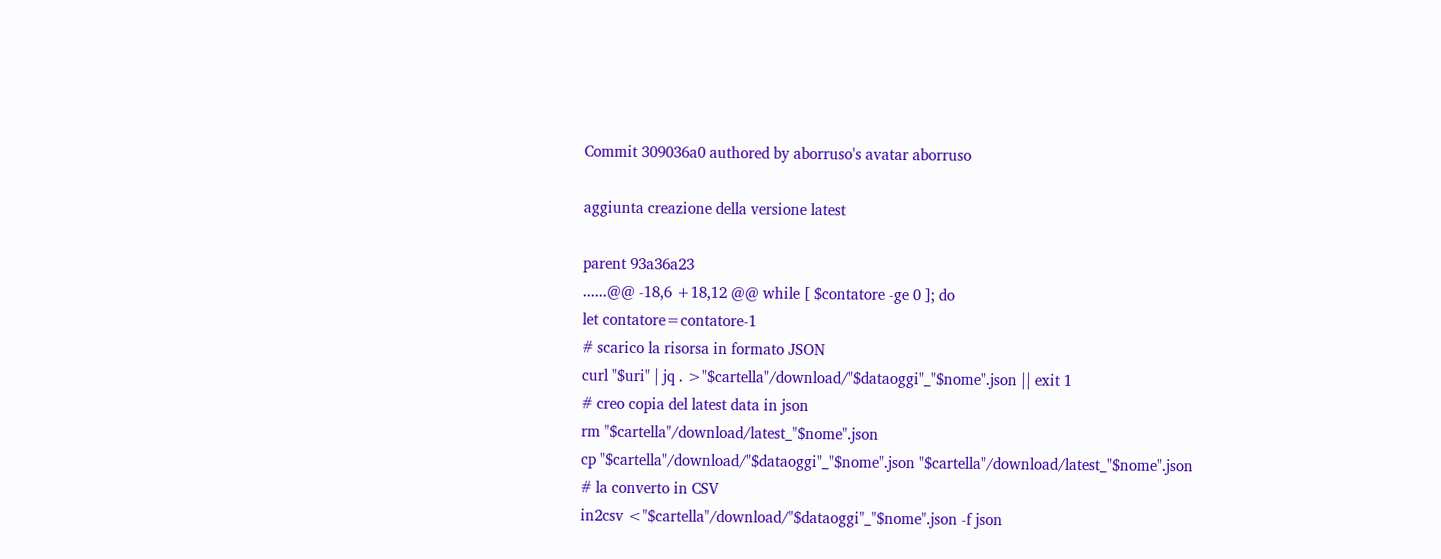Commit 309036a0 authored by aborruso's avatar aborruso

aggiunta creazione della versione latest

parent 93a36a23
......@@ -18,6 +18,12 @@ while [ $contatore -ge 0 ]; do
let contatore=contatore-1
# scarico la risorsa in formato JSON
curl "$uri" | jq . >"$cartella"/download/"$dataoggi"_"$nome".json || exit 1
# creo copia del latest data in json
rm "$cartella"/download/latest_"$nome".json
cp "$cartella"/download/"$dataoggi"_"$nome".json "$cartella"/download/latest_"$nome".json
# la converto in CSV
in2csv <"$cartella"/download/"$dataoggi"_"$nome".json -f json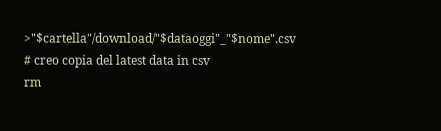>"$cartella"/download/"$dataoggi"_"$nome".csv
# creo copia del latest data in csv
rm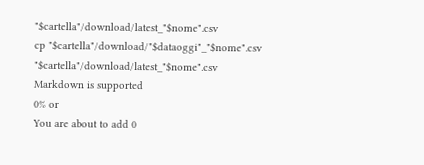"$cartella"/download/latest_"$nome".csv
cp "$cartella"/download/"$dataoggi"_"$nome".csv "$cartella"/download/latest_"$nome".csv
Markdown is supported
0% or
You are about to add 0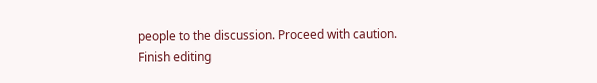people to the discussion. Proceed with caution.
Finish editing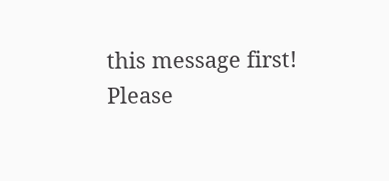this message first!
Please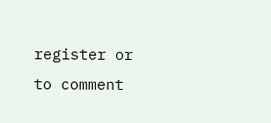register or to comment